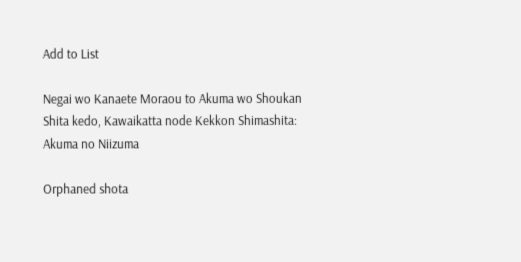Add to List

Negai wo Kanaete Moraou to Akuma wo Shoukan Shita kedo, Kawaikatta node Kekkon Shimashita: Akuma no Niizuma

Orphaned shota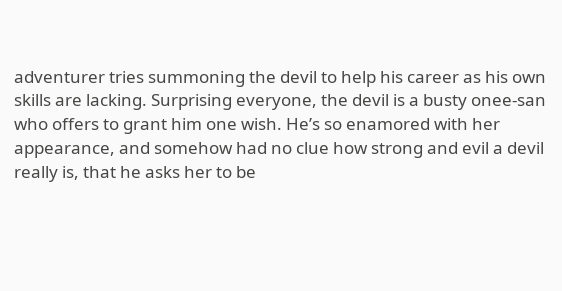adventurer tries summoning the devil to help his career as his own skills are lacking. Surprising everyone, the devil is a busty onee-san who offers to grant him one wish. He’s so enamored with her appearance, and somehow had no clue how strong and evil a devil really is, that he asks her to be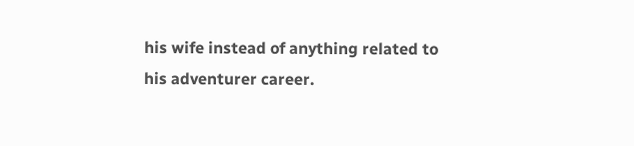his wife instead of anything related to his adventurer career.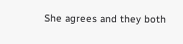She agrees and they both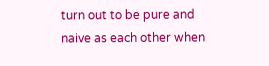turn out to be pure and naive as each other when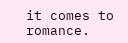it comes to romance.